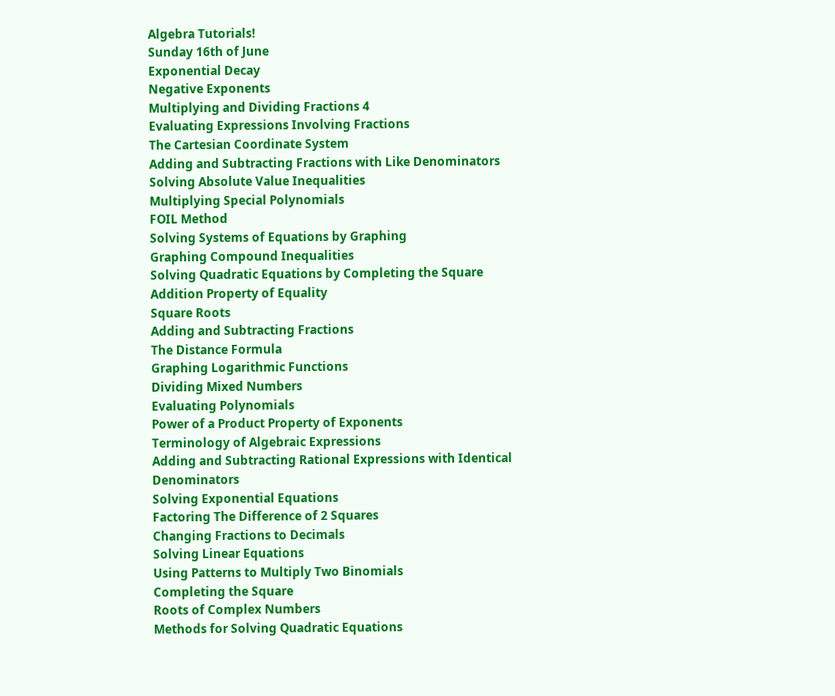Algebra Tutorials!
Sunday 16th of June
Exponential Decay
Negative Exponents
Multiplying and Dividing Fractions 4
Evaluating Expressions Involving Fractions
The Cartesian Coordinate System
Adding and Subtracting Fractions with Like Denominators
Solving Absolute Value Inequalities
Multiplying Special Polynomials
FOIL Method
Solving Systems of Equations by Graphing
Graphing Compound Inequalities
Solving Quadratic Equations by Completing the Square
Addition Property of Equality
Square Roots
Adding and Subtracting Fractions
The Distance Formula
Graphing Logarithmic Functions
Dividing Mixed Numbers
Evaluating Polynomials
Power of a Product Property of Exponents
Terminology of Algebraic Expressions
Adding and Subtracting Rational Expressions with Identical Denominators
Solving Exponential Equations
Factoring The Difference of 2 Squares
Changing Fractions to Decimals
Solving Linear Equations
Using Patterns to Multiply Two Binomials
Completing the Square
Roots of Complex Numbers
Methods for Solving Quadratic Equations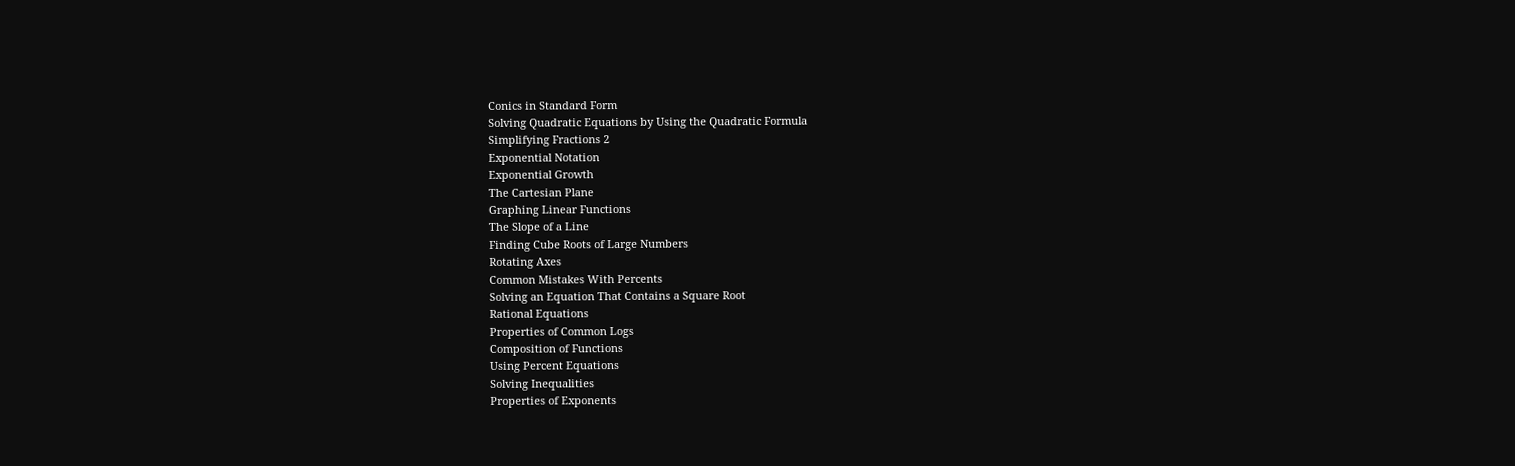Conics in Standard Form
Solving Quadratic Equations by Using the Quadratic Formula
Simplifying Fractions 2
Exponential Notation
Exponential Growth
The Cartesian Plane
Graphing Linear Functions
The Slope of a Line
Finding Cube Roots of Large Numbers
Rotating Axes
Common Mistakes With Percents
Solving an Equation That Contains a Square Root
Rational Equations
Properties of Common Logs
Composition of Functions
Using Percent Equations
Solving Inequalities
Properties of Exponents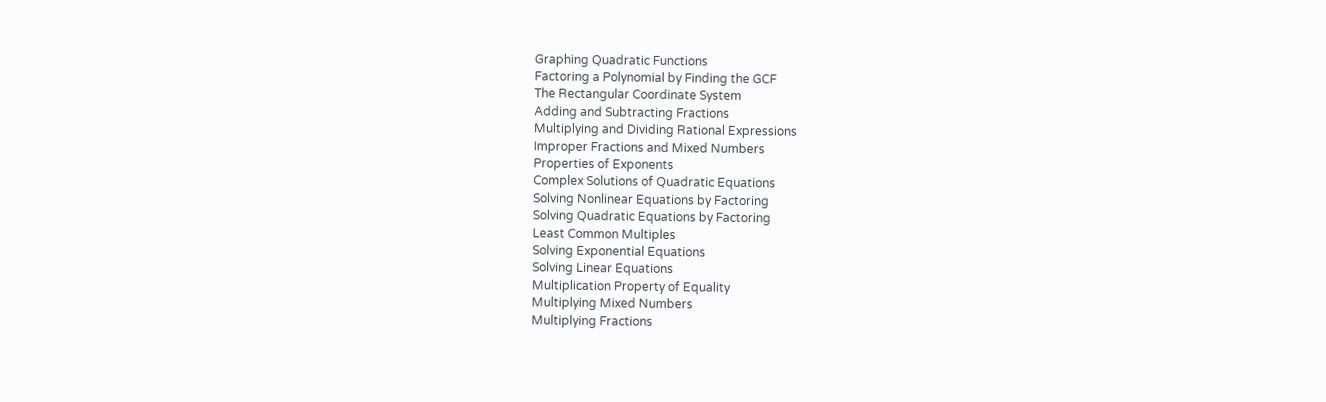Graphing Quadratic Functions
Factoring a Polynomial by Finding the GCF
The Rectangular Coordinate System
Adding and Subtracting Fractions
Multiplying and Dividing Rational Expressions
Improper Fractions and Mixed Numbers
Properties of Exponents
Complex Solutions of Quadratic Equations
Solving Nonlinear Equations by Factoring
Solving Quadratic Equations by Factoring
Least Common Multiples
Solving Exponential Equations
Solving Linear Equations
Multiplication Property of Equality
Multiplying Mixed Numbers
Multiplying Fractions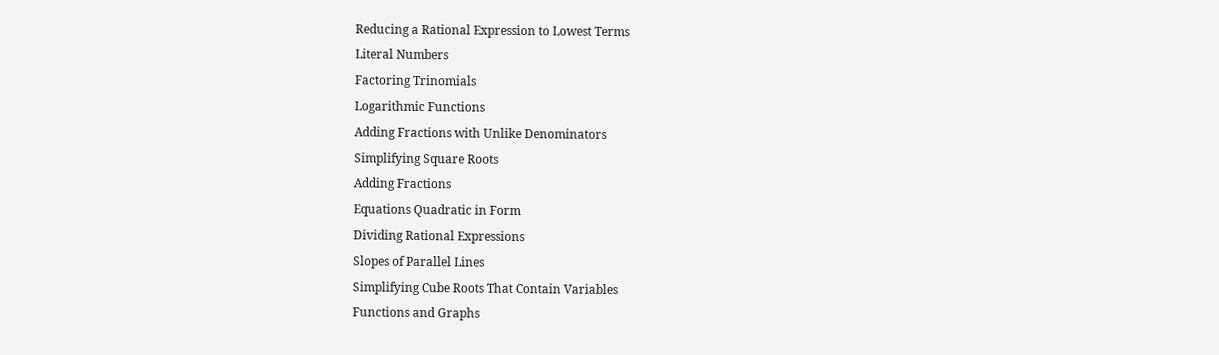Reducing a Rational Expression to Lowest Terms
Literal Numbers
Factoring Trinomials
Logarithmic Functions
Adding Fractions with Unlike Denominators
Simplifying Square Roots
Adding Fractions
Equations Quadratic in Form
Dividing Rational Expressions
Slopes of Parallel Lines
Simplifying Cube Roots That Contain Variables
Functions and Graphs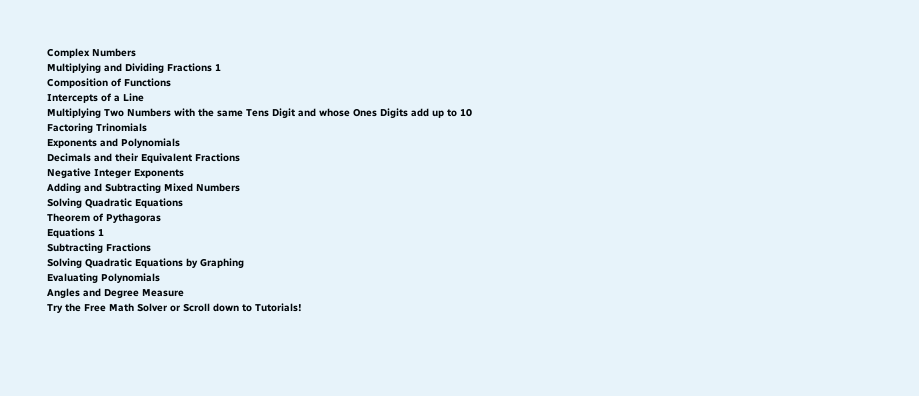Complex Numbers
Multiplying and Dividing Fractions 1
Composition of Functions
Intercepts of a Line
Multiplying Two Numbers with the same Tens Digit and whose Ones Digits add up to 10
Factoring Trinomials
Exponents and Polynomials
Decimals and their Equivalent Fractions
Negative Integer Exponents
Adding and Subtracting Mixed Numbers
Solving Quadratic Equations
Theorem of Pythagoras
Equations 1
Subtracting Fractions
Solving Quadratic Equations by Graphing
Evaluating Polynomials
Angles and Degree Measure
Try the Free Math Solver or Scroll down to Tutorials!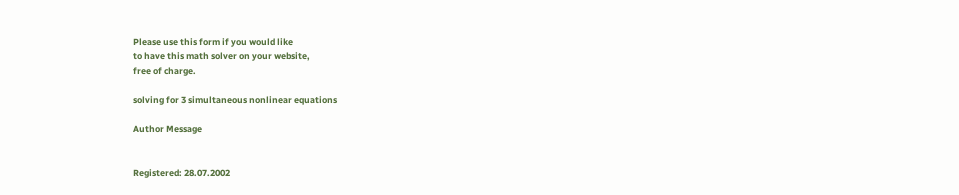Please use this form if you would like
to have this math solver on your website,
free of charge.

solving for 3 simultaneous nonlinear equations

Author Message


Registered: 28.07.2002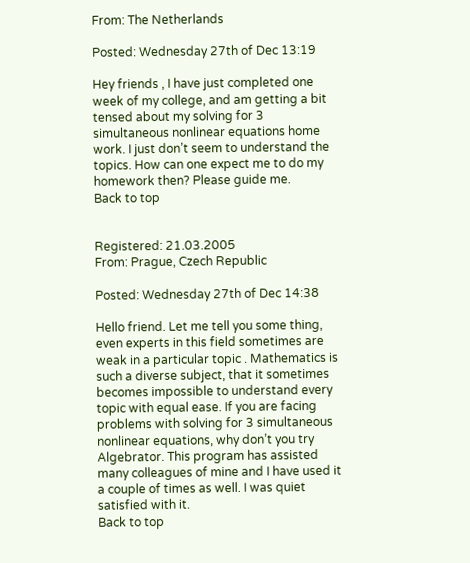From: The Netherlands

Posted: Wednesday 27th of Dec 13:19

Hey friends , I have just completed one week of my college, and am getting a bit tensed about my solving for 3 simultaneous nonlinear equations home work. I just don’t seem to understand the topics. How can one expect me to do my homework then? Please guide me.
Back to top


Registered: 21.03.2005
From: Prague, Czech Republic

Posted: Wednesday 27th of Dec 14:38

Hello friend. Let me tell you some thing, even experts in this field sometimes are weak in a particular topic . Mathematics is such a diverse subject, that it sometimes becomes impossible to understand every topic with equal ease. If you are facing problems with solving for 3 simultaneous nonlinear equations, why don’t you try Algebrator. This program has assisted many colleagues of mine and I have used it a couple of times as well. I was quiet satisfied with it.
Back to top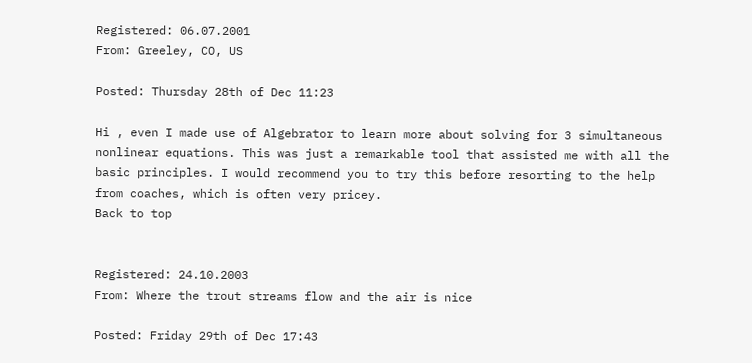Registered: 06.07.2001
From: Greeley, CO, US

Posted: Thursday 28th of Dec 11:23

Hi , even I made use of Algebrator to learn more about solving for 3 simultaneous nonlinear equations. This was just a remarkable tool that assisted me with all the basic principles. I would recommend you to try this before resorting to the help from coaches, which is often very pricey.
Back to top


Registered: 24.10.2003
From: Where the trout streams flow and the air is nice

Posted: Friday 29th of Dec 17:43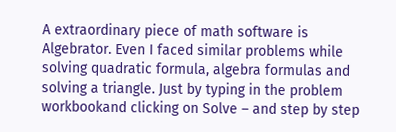A extraordinary piece of math software is Algebrator. Even I faced similar problems while solving quadratic formula, algebra formulas and solving a triangle. Just by typing in the problem workbookand clicking on Solve – and step by step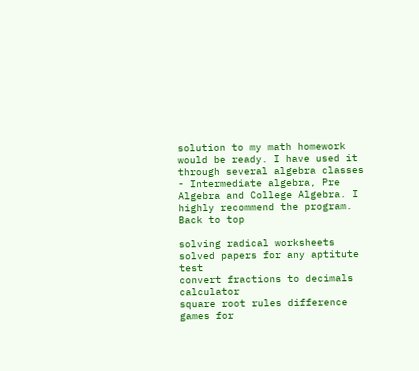solution to my math homework would be ready. I have used it through several algebra classes - Intermediate algebra, Pre Algebra and College Algebra. I highly recommend the program.
Back to top

solving radical worksheets
solved papers for any aptitute test
convert fractions to decimals calculator
square root rules difference
games for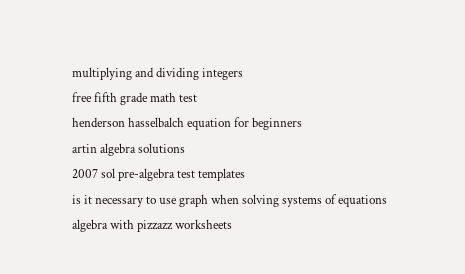multiplying and dividing integers
free fifth grade math test
henderson hasselbalch equation for beginners
artin algebra solutions
2007 sol pre-algebra test templates
is it necessary to use graph when solving systems of equations
algebra with pizzazz worksheets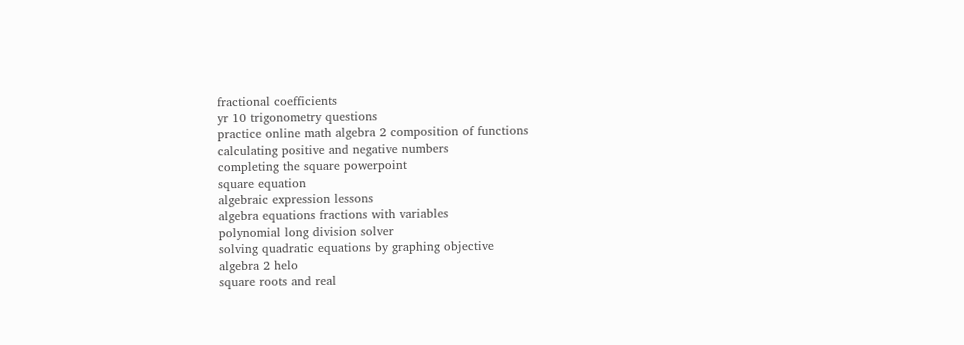fractional coefficients
yr 10 trigonometry questions
practice online math algebra 2 composition of functions
calculating positive and negative numbers
completing the square powerpoint
square equation
algebraic expression lessons
algebra equations fractions with variables
polynomial long division solver
solving quadratic equations by graphing objective
algebra 2 helo
square roots and real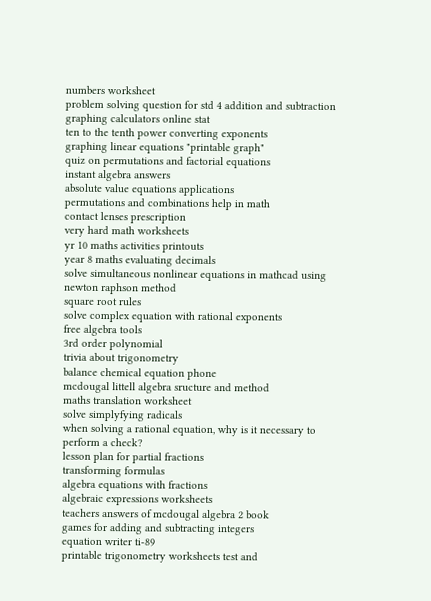numbers worksheet
problem solving question for std 4 addition and subtraction
graphing calculators online stat
ten to the tenth power converting exponents
graphing linear equations "printable graph"
quiz on permutations and factorial equations
instant algebra answers
absolute value equations applications
permutations and combinations help in math
contact lenses prescription
very hard math worksheets
yr 10 maths activities printouts
year 8 maths evaluating decimals
solve simultaneous nonlinear equations in mathcad using newton raphson method
square root rules
solve complex equation with rational exponents
free algebra tools
3rd order polynomial
trivia about trigonometry
balance chemical equation phone
mcdougal littell algebra sructure and method
maths translation worksheet
solve simplyfying radicals
when solving a rational equation, why is it necessary to perform a check?
lesson plan for partial fractions
transforming formulas
algebra equations with fractions
algebraic expressions worksheets
teachers answers of mcdougal algebra 2 book
games for adding and subtracting integers
equation writer ti-89
printable trigonometry worksheets test and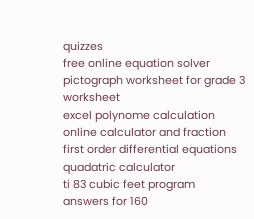quizzes
free online equation solver
pictograph worksheet for grade 3 worksheet
excel polynome calculation
online calculator and fraction
first order differential equations
quadatric calculator
ti 83 cubic feet program
answers for 160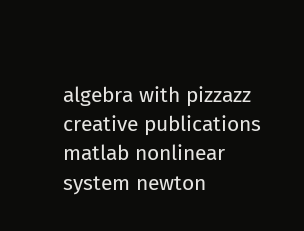algebra with pizzazz creative publications
matlab nonlinear system newton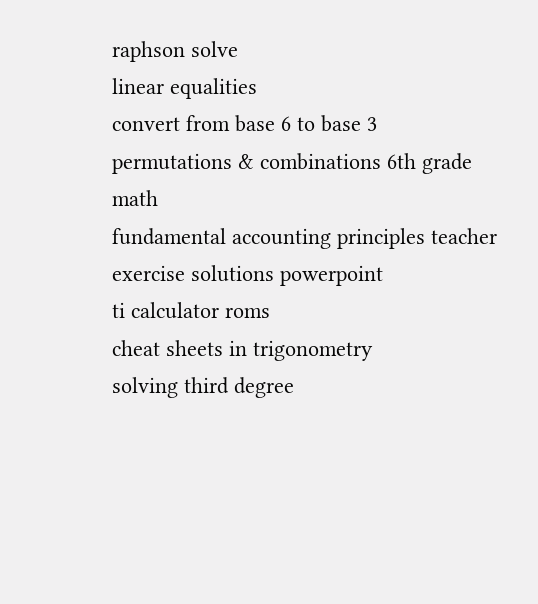raphson solve
linear equalities
convert from base 6 to base 3
permutations & combinations 6th grade math
fundamental accounting principles teacher exercise solutions powerpoint
ti calculator roms
cheat sheets in trigonometry
solving third degree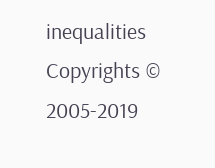inequalities
Copyrights © 2005-2019